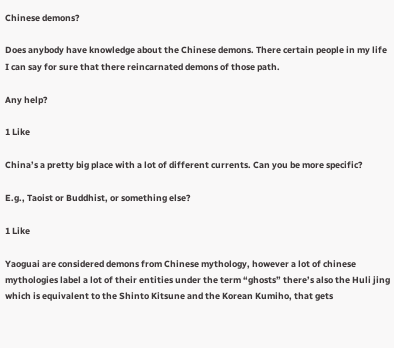Chinese demons?

Does anybody have knowledge about the Chinese demons. There certain people in my life I can say for sure that there reincarnated demons of those path.

Any help?

1 Like

China’s a pretty big place with a lot of different currents. Can you be more specific?

E.g., Taoist or Buddhist, or something else?

1 Like

Yaoguai are considered demons from Chinese mythology, however a lot of chinese mythologies label a lot of their entities under the term “ghosts” there’s also the Huli jing which is equivalent to the Shinto Kitsune and the Korean Kumiho, that gets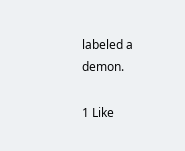labeled a demon.

1 Like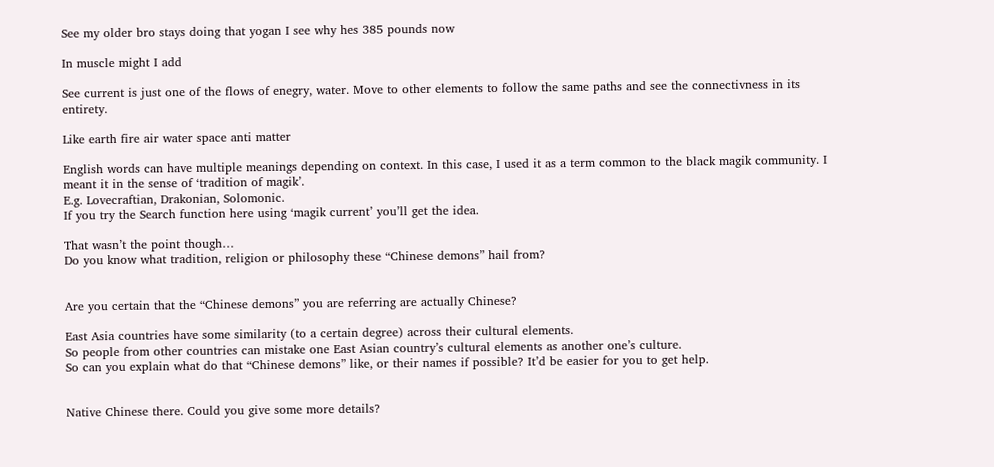See my older bro stays doing that yogan I see why hes 385 pounds now

In muscle might I add

See current is just one of the flows of enegry, water. Move to other elements to follow the same paths and see the connectivness in its entirety.

Like earth fire air water space anti matter

English words can have multiple meanings depending on context. In this case, I used it as a term common to the black magik community. I meant it in the sense of ‘tradition of magik’.
E.g. Lovecraftian, Drakonian, Solomonic.
If you try the Search function here using ‘magik current’ you’ll get the idea.

That wasn’t the point though…
Do you know what tradition, religion or philosophy these “Chinese demons” hail from?


Are you certain that the “Chinese demons” you are referring are actually Chinese?

East Asia countries have some similarity (to a certain degree) across their cultural elements.
So people from other countries can mistake one East Asian country’s cultural elements as another one’s culture.
So can you explain what do that “Chinese demons” like, or their names if possible? It’d be easier for you to get help.


Native Chinese there. Could you give some more details?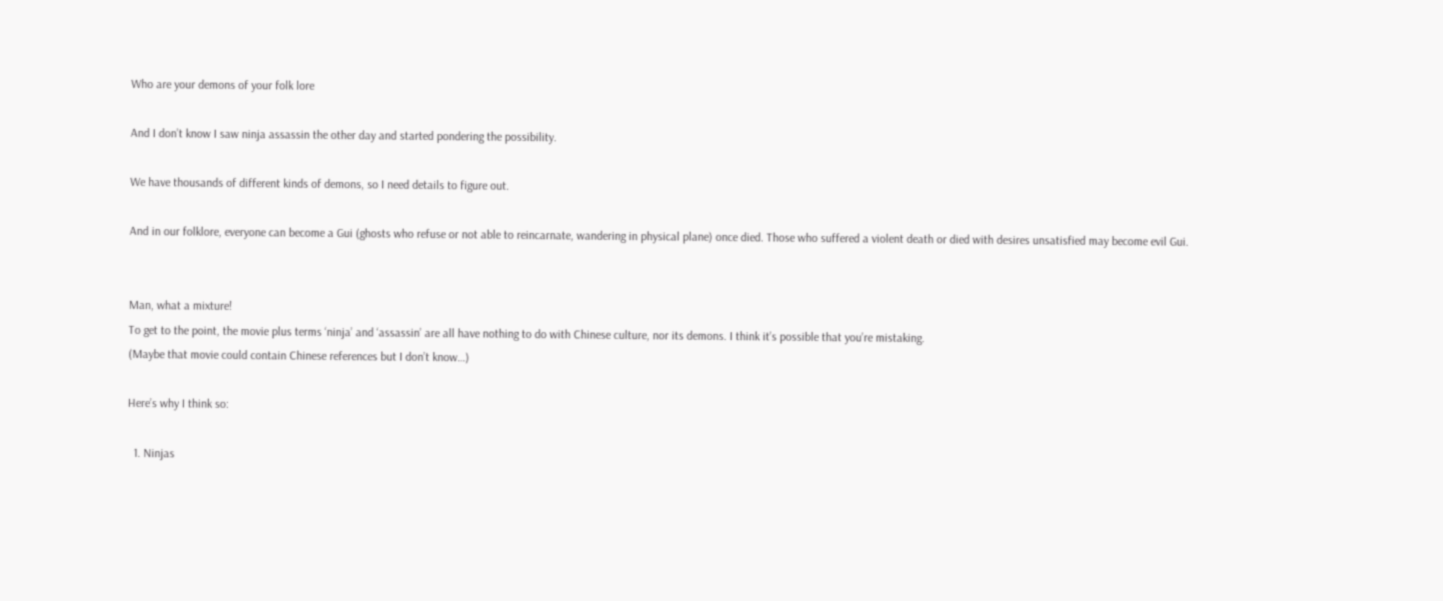Who are your demons of your folk lore

And I don’t know I saw ninja assassin the other day and started pondering the possibility.

We have thousands of different kinds of demons, so I need details to figure out.

And in our folklore, everyone can become a Gui (ghosts who refuse or not able to reincarnate, wandering in physical plane) once died. Those who suffered a violent death or died with desires unsatisfied may become evil Gui.


Man, what a mixture!
To get to the point, the movie plus terms ‘ninja’ and ‘assassin’ are all have nothing to do with Chinese culture, nor its demons. I think it’s possible that you’re mistaking.
(Maybe that movie could contain Chinese references but I don’t know…)

Here’s why I think so:

  1. Ninjas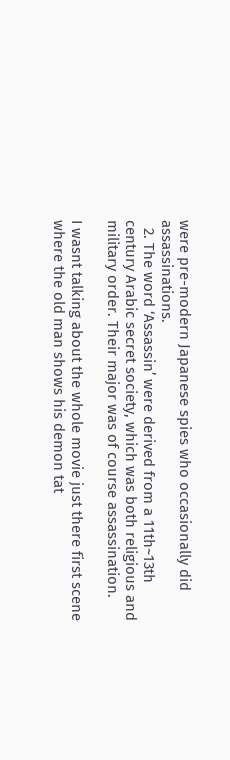were pre-modern Japanese spies who occasionally did assassinations.
  2. The word ‘Assassin’ were derived from a 11th~13th century Arabic secret society, which was both religious and military order. Their major was of course assassination.

I wasnt talking about the whole movie just there first scene where the old man shows his demon tat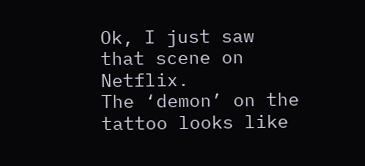Ok, I just saw that scene on Netflix.
The ‘demon’ on the tattoo looks like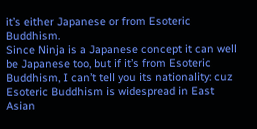it’s either Japanese or from Esoteric Buddhism.
Since Ninja is a Japanese concept it can well be Japanese too, but if it’s from Esoteric Buddhism, I can’t tell you its nationality: cuz Esoteric Buddhism is widespread in East Asian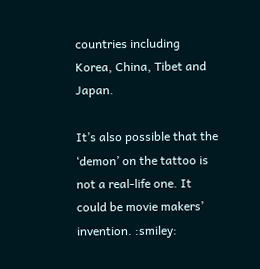countries including Korea, China, Tibet and Japan.

It’s also possible that the ‘demon’ on the tattoo is not a real-life one. It could be movie makers’ invention. :smiley: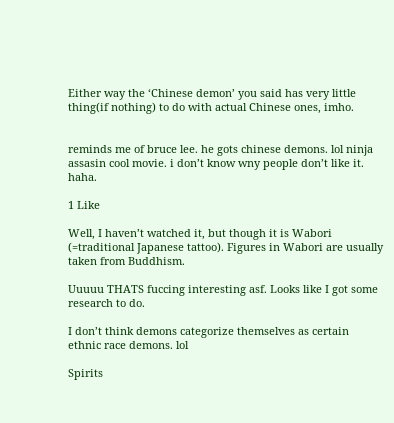Either way the ‘Chinese demon’ you said has very little thing(if nothing) to do with actual Chinese ones, imho.


reminds me of bruce lee. he gots chinese demons. lol ninja assasin cool movie. i don’t know wny people don’t like it. haha.

1 Like

Well, I haven’t watched it, but though it is Wabori (=traditional Japanese tattoo). Figures in Wabori are usually taken from Buddhism.

Uuuuu THATS fuccing interesting asf. Looks like I got some research to do.

I don’t think demons categorize themselves as certain ethnic race demons. lol

Spirits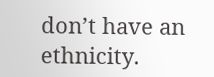don’t have an ethnicity.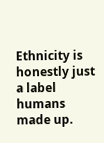Ethnicity is honestly just a label humans made up.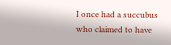I once had a succubus who claimed to have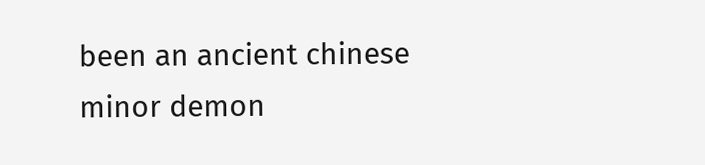been an ancient chinese minor demon